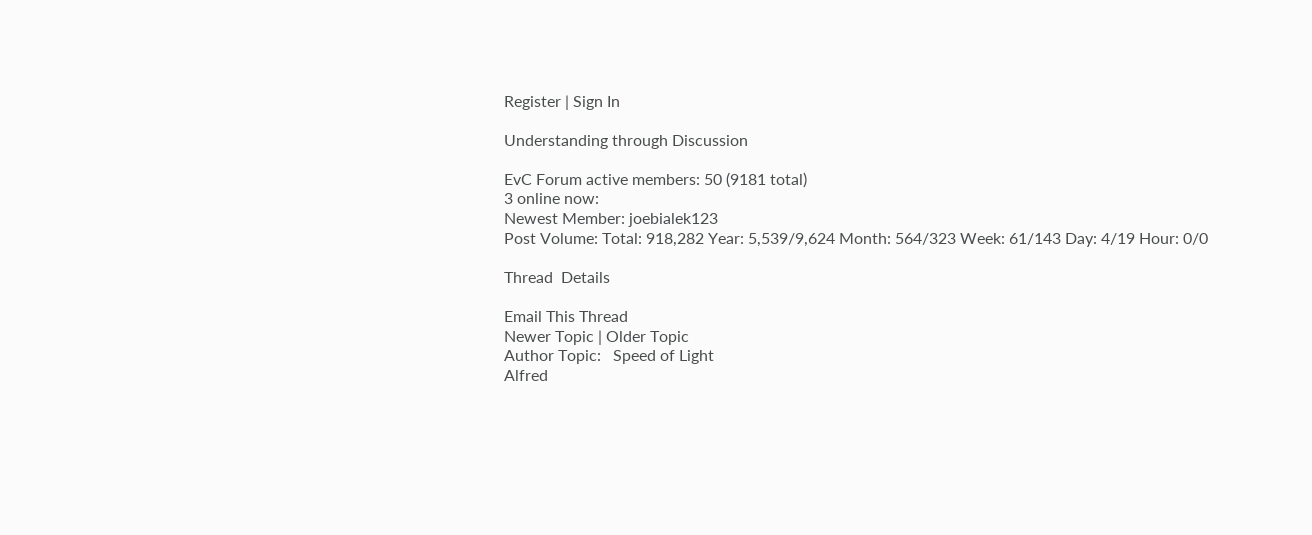Register | Sign In

Understanding through Discussion

EvC Forum active members: 50 (9181 total)
3 online now:
Newest Member: joebialek123
Post Volume: Total: 918,282 Year: 5,539/9,624 Month: 564/323 Week: 61/143 Day: 4/19 Hour: 0/0

Thread  Details

Email This Thread
Newer Topic | Older Topic
Author Topic:   Speed of Light
Alfred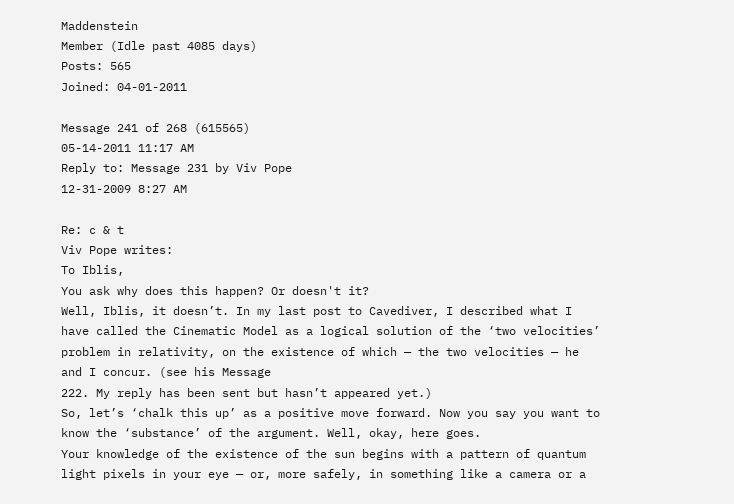Maddenstein
Member (Idle past 4085 days)
Posts: 565
Joined: 04-01-2011

Message 241 of 268 (615565)
05-14-2011 11:17 AM
Reply to: Message 231 by Viv Pope
12-31-2009 8:27 AM

Re: c & t
Viv Pope writes:
To Iblis,
You ask why does this happen? Or doesn't it?
Well, Iblis, it doesn’t. In my last post to Cavediver, I described what I have called the Cinematic Model as a logical solution of the ‘two velocities’ problem in relativity, on the existence of which — the two velocities — he and I concur. (see his Message
222. My reply has been sent but hasn’t appeared yet.)
So, let’s ‘chalk this up’ as a positive move forward. Now you say you want to know the ‘substance’ of the argument. Well, okay, here goes.
Your knowledge of the existence of the sun begins with a pattern of quantum light pixels in your eye — or, more safely, in something like a camera or a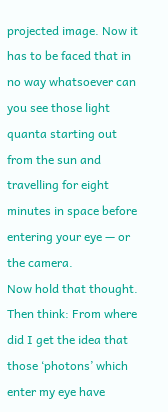projected image. Now it has to be faced that in no way whatsoever can you see those light quanta starting out from the sun and travelling for eight minutes in space before entering your eye — or the camera.
Now hold that thought. Then think: From where did I get the idea that those ‘photons’ which enter my eye have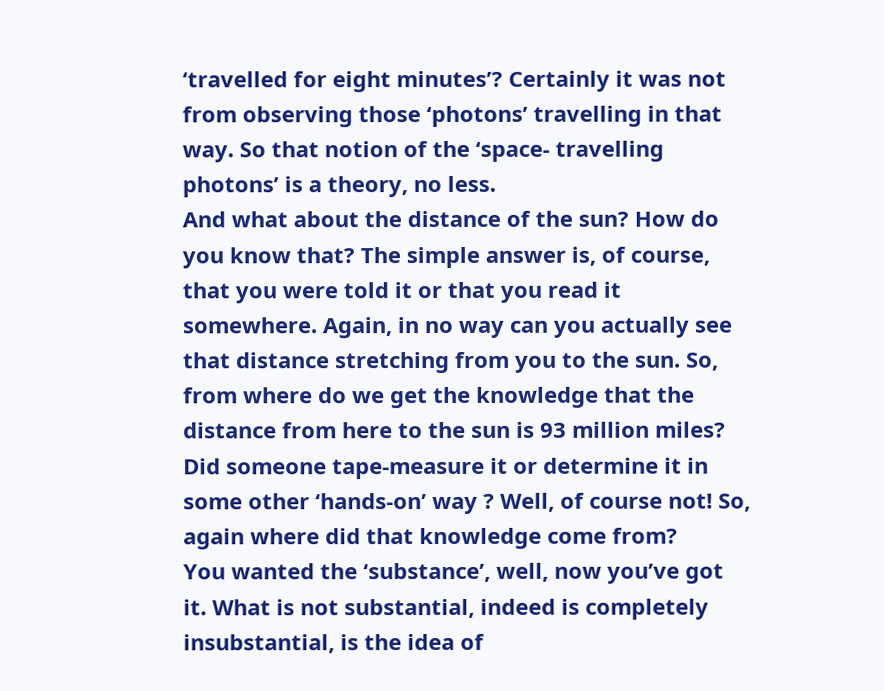‘travelled for eight minutes’? Certainly it was not from observing those ‘photons’ travelling in that way. So that notion of the ‘space- travelling photons’ is a theory, no less.
And what about the distance of the sun? How do you know that? The simple answer is, of course, that you were told it or that you read it somewhere. Again, in no way can you actually see that distance stretching from you to the sun. So, from where do we get the knowledge that the distance from here to the sun is 93 million miles? Did someone tape-measure it or determine it in some other ‘hands-on’ way ? Well, of course not! So, again where did that knowledge come from?
You wanted the ‘substance’, well, now you’ve got it. What is not substantial, indeed is completely insubstantial, is the idea of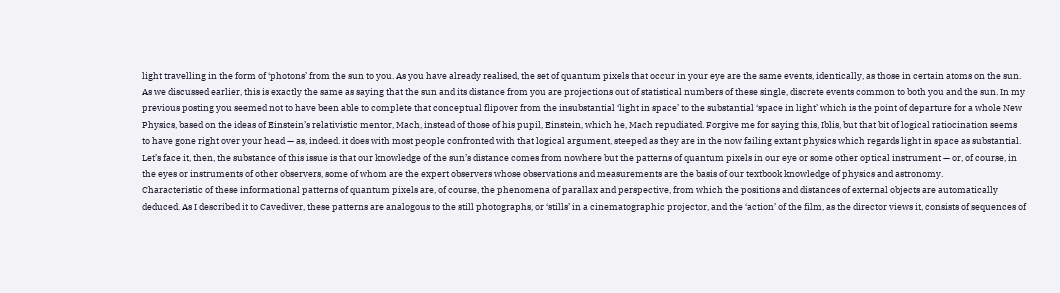light travelling in the form of ‘photons’ from the sun to you. As you have already realised, the set of quantum pixels that occur in your eye are the same events, identically, as those in certain atoms on the sun. As we discussed earlier, this is exactly the same as saying that the sun and its distance from you are projections out of statistical numbers of these single, discrete events common to both you and the sun. In my previous posting you seemed not to have been able to complete that conceptual flipover from the insubstantial ‘light in space’ to the substantial ‘space in light’ which is the point of departure for a whole New Physics, based on the ideas of Einstein’s relativistic mentor, Mach, instead of those of his pupil, Einstein, which he, Mach repudiated. Forgive me for saying this, Iblis, but that bit of logical ratiocination seems to have gone right over your head — as, indeed. it does with most people confronted with that logical argument, steeped as they are in the now failing extant physics which regards light in space as substantial.
Let’s face it, then, the substance of this issue is that our knowledge of the sun’s distance comes from nowhere but the patterns of quantum pixels in our eye or some other optical instrument — or, of course, in the eyes or instruments of other observers, some of whom are the expert observers whose observations and measurements are the basis of our textbook knowledge of physics and astronomy.
Characteristic of these informational patterns of quantum pixels are, of course, the phenomena of parallax and perspective, from which the positions and distances of external objects are automatically deduced. As I described it to Cavediver, these patterns are analogous to the still photographs, or ‘stills’ in a cinematographic projector, and the ‘action’ of the film, as the director views it, consists of sequences of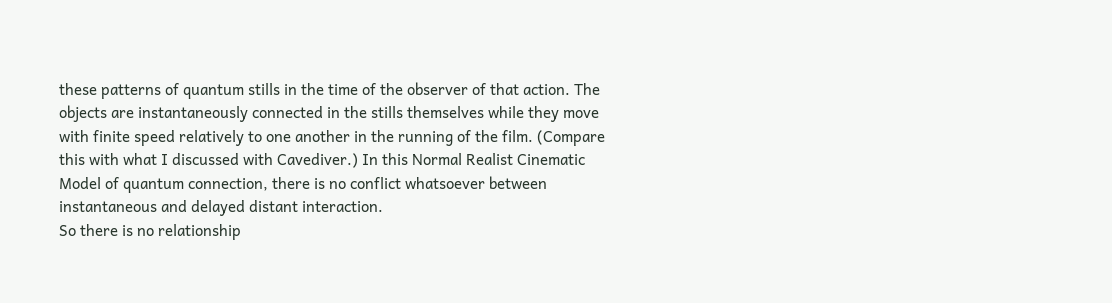these patterns of quantum stills in the time of the observer of that action. The objects are instantaneously connected in the stills themselves while they move with finite speed relatively to one another in the running of the film. (Compare this with what I discussed with Cavediver.) In this Normal Realist Cinematic Model of quantum connection, there is no conflict whatsoever between instantaneous and delayed distant interaction.
So there is no relationship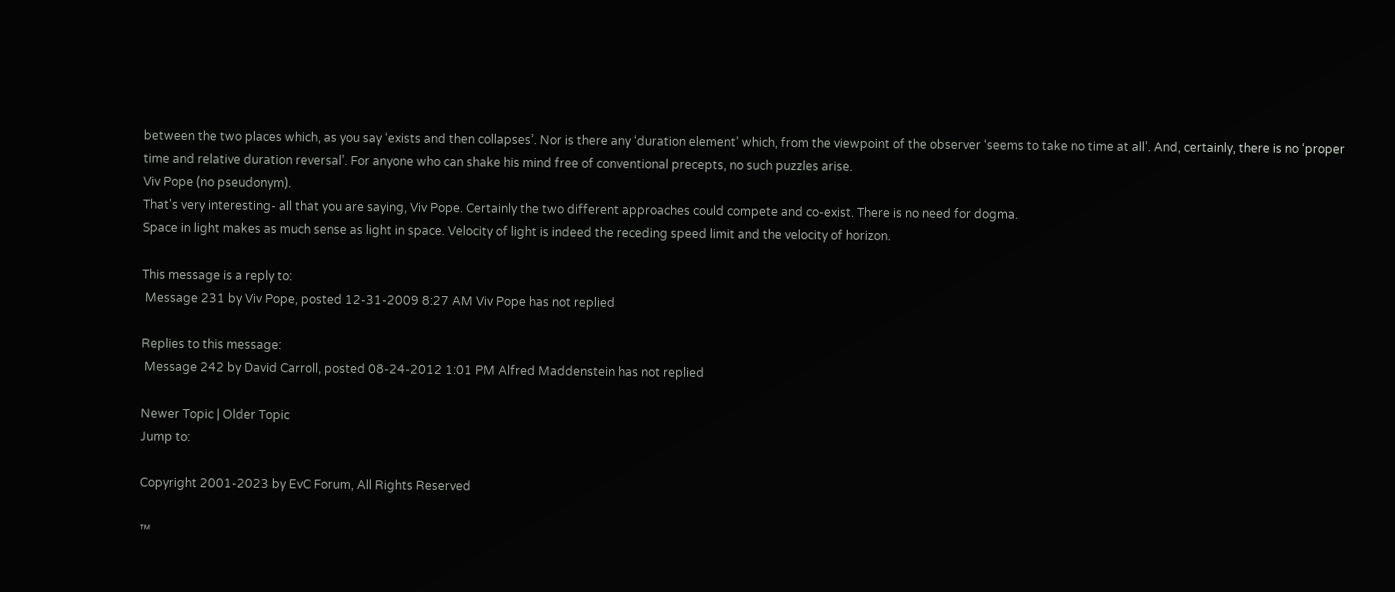between the two places which, as you say ‘exists and then collapses’. Nor is there any ‘duration element’ which, from the viewpoint of the observer ‘seems to take no time at all’. And, certainly, there is no ‘proper time and relative duration reversal’. For anyone who can shake his mind free of conventional precepts, no such puzzles arise.
Viv Pope (no pseudonym).
That's very interesting- all that you are saying, Viv Pope. Certainly the two different approaches could compete and co-exist. There is no need for dogma.
Space in light makes as much sense as light in space. Velocity of light is indeed the receding speed limit and the velocity of horizon.

This message is a reply to:
 Message 231 by Viv Pope, posted 12-31-2009 8:27 AM Viv Pope has not replied

Replies to this message:
 Message 242 by David Carroll, posted 08-24-2012 1:01 PM Alfred Maddenstein has not replied

Newer Topic | Older Topic
Jump to:

Copyright 2001-2023 by EvC Forum, All Rights Reserved

™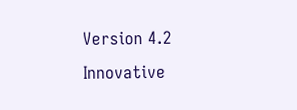Version 4.2
Innovative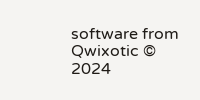software from Qwixotic © 2024